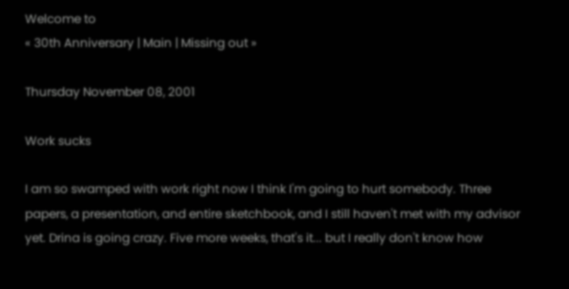Welcome to
« 30th Anniversary | Main | Missing out »

Thursday November 08, 2001

Work sucks

I am so swamped with work right now I think I'm going to hurt somebody. Three papers, a presentation, and entire sketchbook, and I still haven't met with my advisor yet. Drina is going crazy. Five more weeks, that's it... but I really don't know how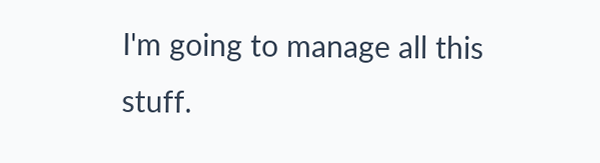I'm going to manage all this stuff.